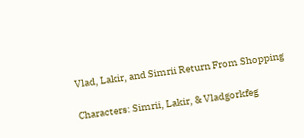Vlad, Lakir, and Simrii Return From Shopping

Characters: Simrii, Lakir, & Vladgorkfeg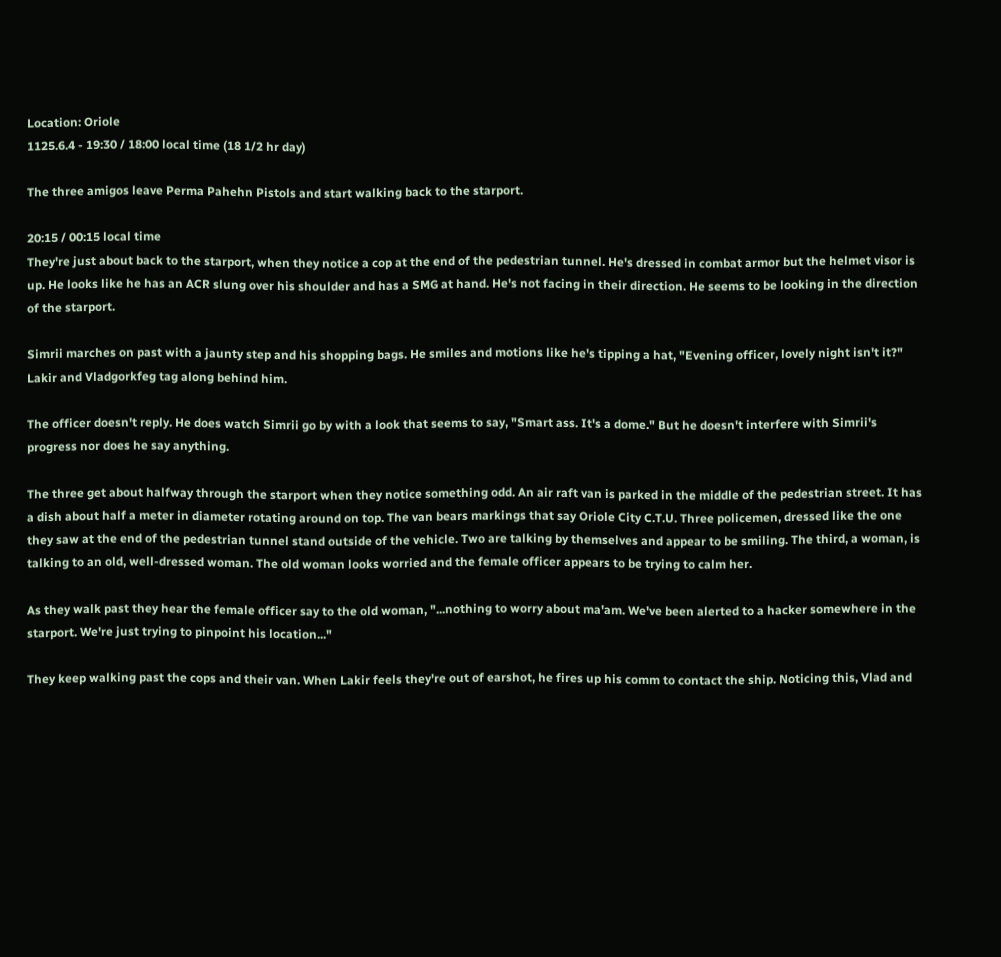Location: Oriole
1125.6.4 - 19:30 / 18:00 local time (18 1/2 hr day)

The three amigos leave Perma Pahehn Pistols and start walking back to the starport.

20:15 / 00:15 local time
They're just about back to the starport, when they notice a cop at the end of the pedestrian tunnel. He's dressed in combat armor but the helmet visor is up. He looks like he has an ACR slung over his shoulder and has a SMG at hand. He's not facing in their direction. He seems to be looking in the direction of the starport.

Simrii marches on past with a jaunty step and his shopping bags. He smiles and motions like he's tipping a hat, "Evening officer, lovely night isn't it?" Lakir and Vladgorkfeg tag along behind him.

The officer doesn't reply. He does watch Simrii go by with a look that seems to say, "Smart ass. It's a dome." But he doesn't interfere with Simrii's progress nor does he say anything.

The three get about halfway through the starport when they notice something odd. An air raft van is parked in the middle of the pedestrian street. It has a dish about half a meter in diameter rotating around on top. The van bears markings that say Oriole City C.T.U. Three policemen, dressed like the one they saw at the end of the pedestrian tunnel stand outside of the vehicle. Two are talking by themselves and appear to be smiling. The third, a woman, is talking to an old, well-dressed woman. The old woman looks worried and the female officer appears to be trying to calm her.

As they walk past they hear the female officer say to the old woman, "...nothing to worry about ma'am. We've been alerted to a hacker somewhere in the starport. We're just trying to pinpoint his location..."

They keep walking past the cops and their van. When Lakir feels they're out of earshot, he fires up his comm to contact the ship. Noticing this, Vlad and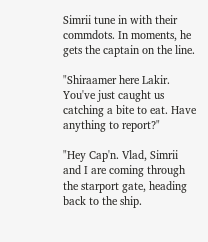Simrii tune in with their commdots. In moments, he gets the captain on the line.

"Shiraamer here Lakir. You've just caught us catching a bite to eat. Have anything to report?"

"Hey Cap'n. Vlad, Simrii and I are coming through the starport gate, heading back to the ship.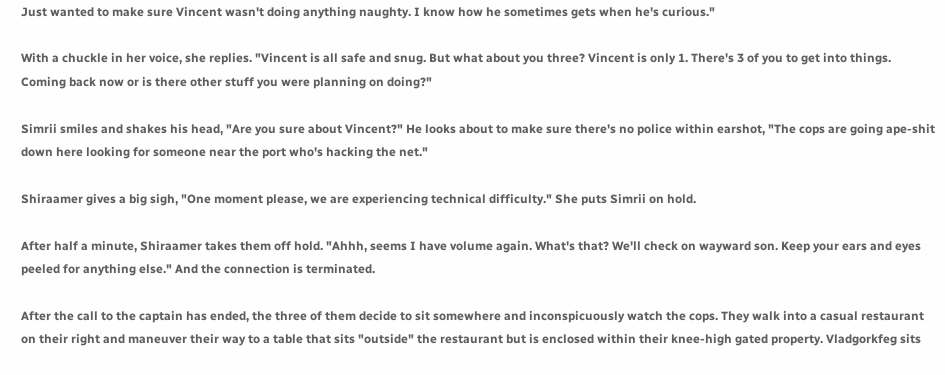Just wanted to make sure Vincent wasn't doing anything naughty. I know how he sometimes gets when he's curious."

With a chuckle in her voice, she replies. "Vincent is all safe and snug. But what about you three? Vincent is only 1. There's 3 of you to get into things. Coming back now or is there other stuff you were planning on doing?"

Simrii smiles and shakes his head, "Are you sure about Vincent?" He looks about to make sure there's no police within earshot, "The cops are going ape-shit down here looking for someone near the port who's hacking the net."

Shiraamer gives a big sigh, "One moment please, we are experiencing technical difficulty." She puts Simrii on hold.

After half a minute, Shiraamer takes them off hold. "Ahhh, seems I have volume again. What's that? We'll check on wayward son. Keep your ears and eyes peeled for anything else." And the connection is terminated.

After the call to the captain has ended, the three of them decide to sit somewhere and inconspicuously watch the cops. They walk into a casual restaurant on their right and maneuver their way to a table that sits "outside" the restaurant but is enclosed within their knee-high gated property. Vladgorkfeg sits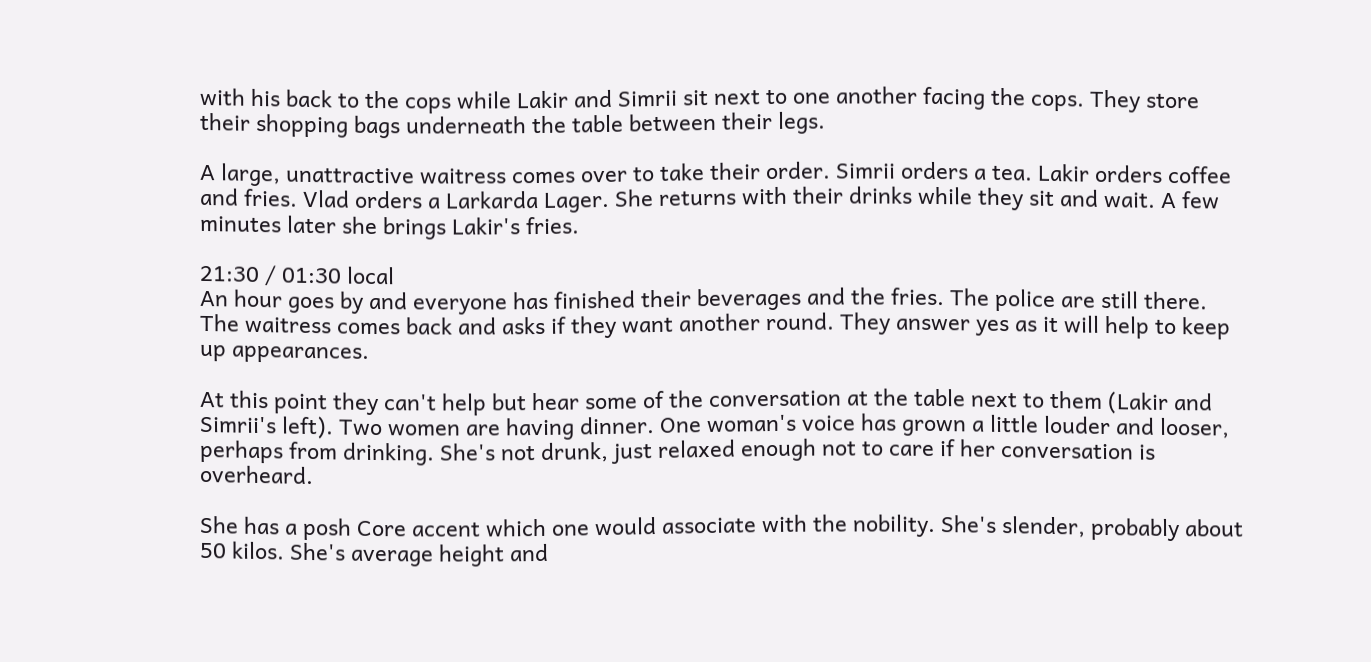with his back to the cops while Lakir and Simrii sit next to one another facing the cops. They store their shopping bags underneath the table between their legs.

A large, unattractive waitress comes over to take their order. Simrii orders a tea. Lakir orders coffee and fries. Vlad orders a Larkarda Lager. She returns with their drinks while they sit and wait. A few minutes later she brings Lakir's fries.

21:30 / 01:30 local
An hour goes by and everyone has finished their beverages and the fries. The police are still there. The waitress comes back and asks if they want another round. They answer yes as it will help to keep up appearances.

At this point they can't help but hear some of the conversation at the table next to them (Lakir and Simrii's left). Two women are having dinner. One woman's voice has grown a little louder and looser, perhaps from drinking. She's not drunk, just relaxed enough not to care if her conversation is overheard.

She has a posh Core accent which one would associate with the nobility. She's slender, probably about 50 kilos. She's average height and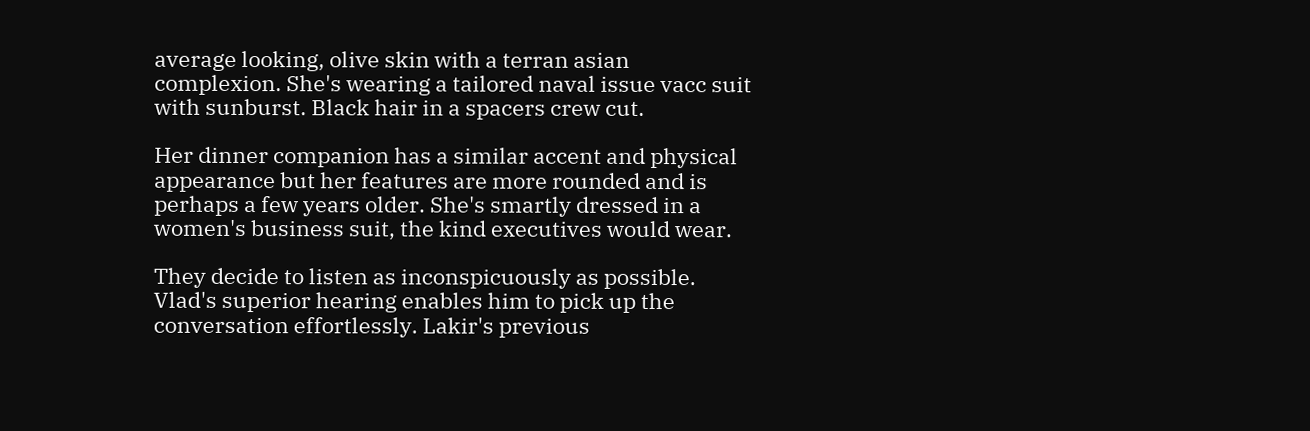average looking, olive skin with a terran asian complexion. She's wearing a tailored naval issue vacc suit with sunburst. Black hair in a spacers crew cut.

Her dinner companion has a similar accent and physical appearance but her features are more rounded and is perhaps a few years older. She's smartly dressed in a women's business suit, the kind executives would wear.

They decide to listen as inconspicuously as possible. Vlad's superior hearing enables him to pick up the conversation effortlessly. Lakir's previous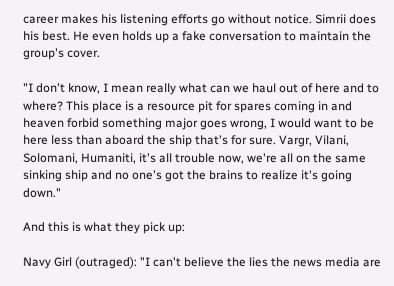career makes his listening efforts go without notice. Simrii does his best. He even holds up a fake conversation to maintain the group's cover.

"I don't know, I mean really what can we haul out of here and to where? This place is a resource pit for spares coming in and heaven forbid something major goes wrong, I would want to be here less than aboard the ship that's for sure. Vargr, Vilani, Solomani, Humaniti, it's all trouble now, we're all on the same sinking ship and no one's got the brains to realize it's going down."

And this is what they pick up:

Navy Girl (outraged): "I can't believe the lies the news media are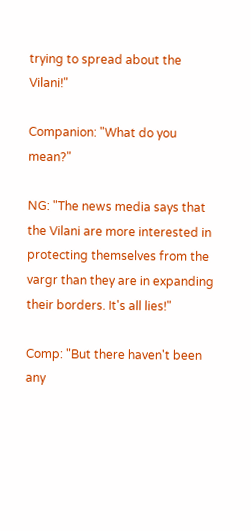trying to spread about the Vilani!"

Companion: "What do you mean?"

NG: "The news media says that the Vilani are more interested in protecting themselves from the vargr than they are in expanding their borders. It's all lies!"

Comp: "But there haven't been any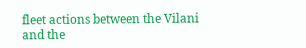fleet actions between the Vilani and the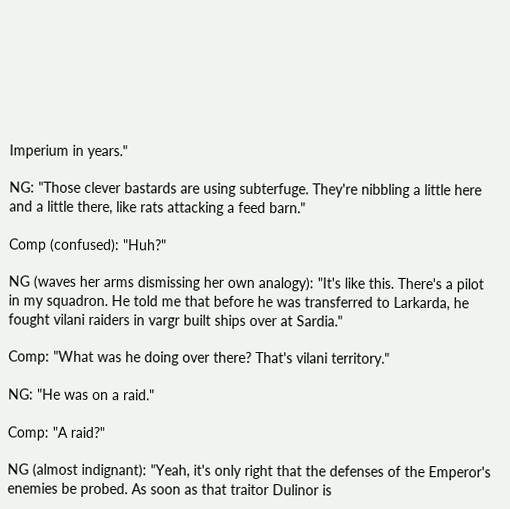Imperium in years."

NG: "Those clever bastards are using subterfuge. They're nibbling a little here and a little there, like rats attacking a feed barn."

Comp (confused): "Huh?"

NG (waves her arms dismissing her own analogy): "It's like this. There's a pilot in my squadron. He told me that before he was transferred to Larkarda, he fought vilani raiders in vargr built ships over at Sardia."

Comp: "What was he doing over there? That's vilani territory."

NG: "He was on a raid."

Comp: "A raid?"

NG (almost indignant): "Yeah, it's only right that the defenses of the Emperor's enemies be probed. As soon as that traitor Dulinor is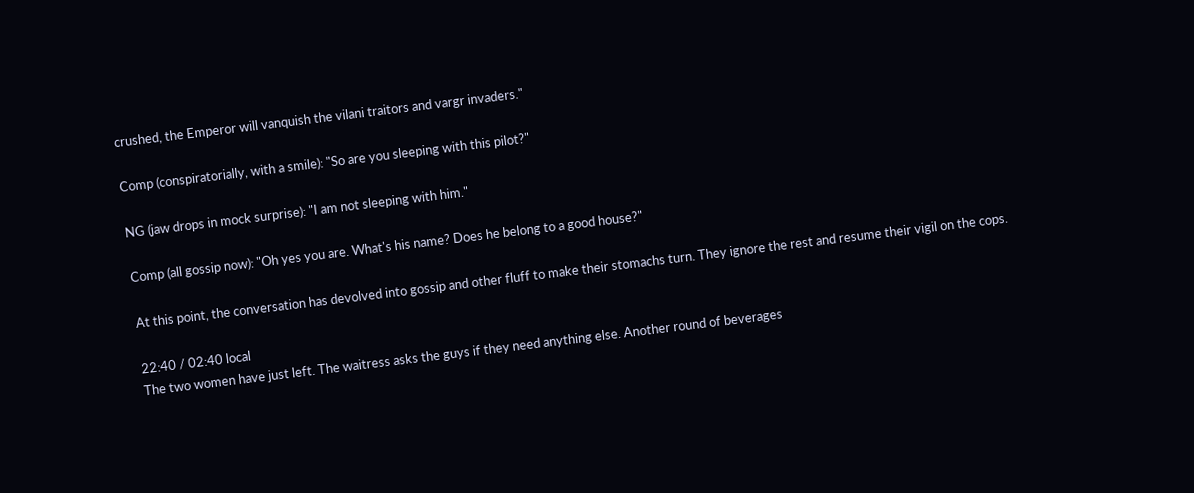crushed, the Emperor will vanquish the vilani traitors and vargr invaders."

Comp (conspiratorially, with a smile): "So are you sleeping with this pilot?"

NG (jaw drops in mock surprise): "I am not sleeping with him."

Comp (all gossip now): "Oh yes you are. What's his name? Does he belong to a good house?"

At this point, the conversation has devolved into gossip and other fluff to make their stomachs turn. They ignore the rest and resume their vigil on the cops.

22:40 / 02:40 local
The two women have just left. The waitress asks the guys if they need anything else. Another round of beverages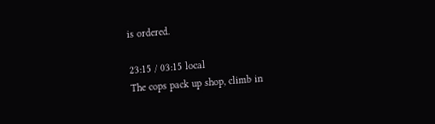is ordered.

23:15 / 03:15 local
The cops pack up shop, climb in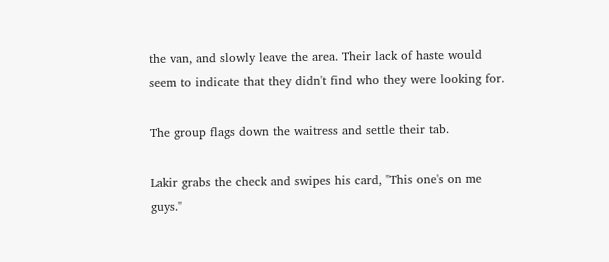the van, and slowly leave the area. Their lack of haste would seem to indicate that they didn't find who they were looking for.

The group flags down the waitress and settle their tab.

Lakir grabs the check and swipes his card, "This one's on me guys."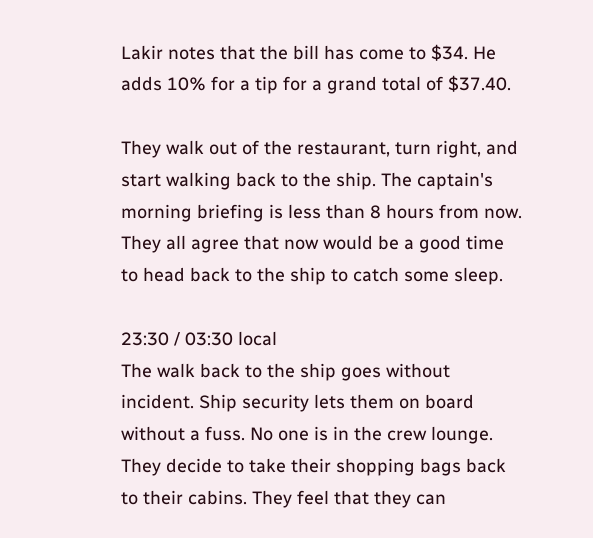Lakir notes that the bill has come to $34. He adds 10% for a tip for a grand total of $37.40.

They walk out of the restaurant, turn right, and start walking back to the ship. The captain's morning briefing is less than 8 hours from now. They all agree that now would be a good time to head back to the ship to catch some sleep.

23:30 / 03:30 local
The walk back to the ship goes without incident. Ship security lets them on board without a fuss. No one is in the crew lounge. They decide to take their shopping bags back to their cabins. They feel that they can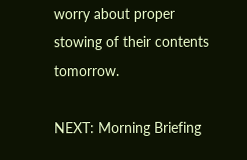worry about proper stowing of their contents tomorrow.

NEXT: Morning Briefing